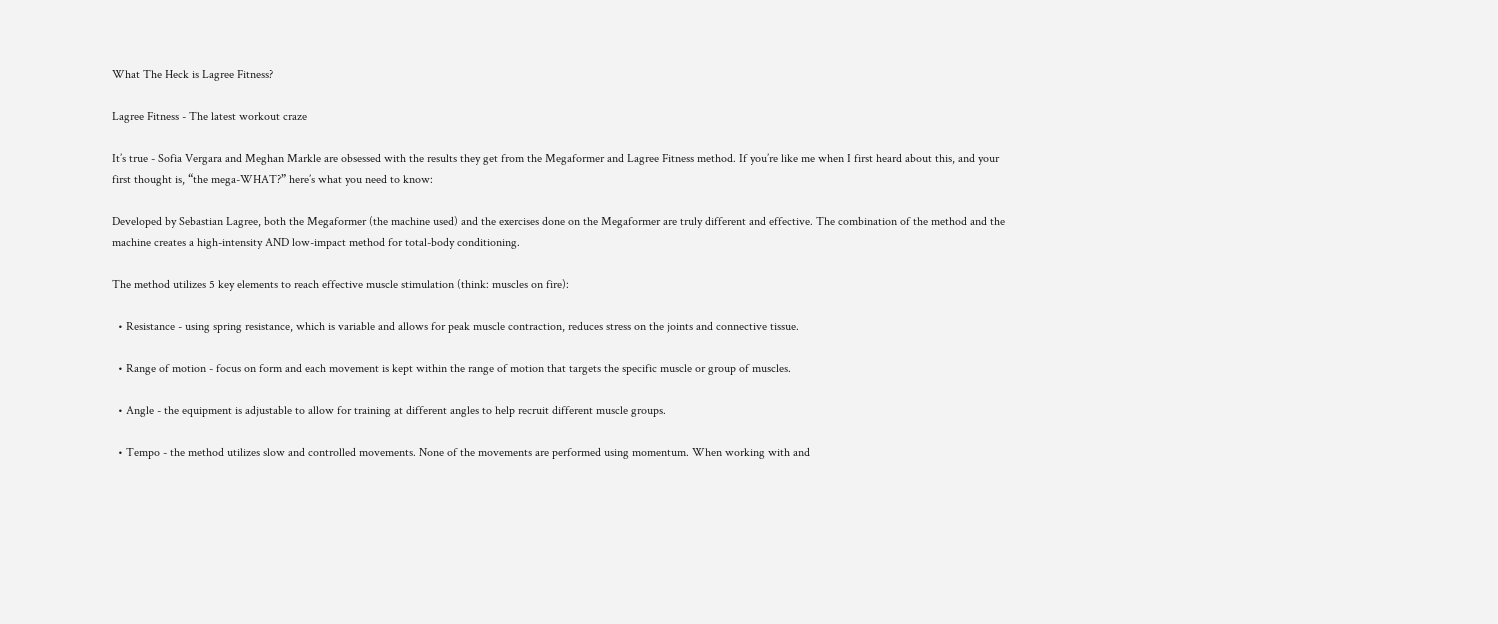What The Heck is Lagree Fitness?

Lagree Fitness - The latest workout craze

It’s true - Sofia Vergara and Meghan Markle are obsessed with the results they get from the Megaformer and Lagree Fitness method. If you’re like me when I first heard about this, and your first thought is, “the mega-WHAT?” here’s what you need to know:

Developed by Sebastian Lagree, both the Megaformer (the machine used) and the exercises done on the Megaformer are truly different and effective. The combination of the method and the machine creates a high-intensity AND low-impact method for total-body conditioning.

The method utilizes 5 key elements to reach effective muscle stimulation (think: muscles on fire):

  • Resistance - using spring resistance, which is variable and allows for peak muscle contraction, reduces stress on the joints and connective tissue.

  • Range of motion - focus on form and each movement is kept within the range of motion that targets the specific muscle or group of muscles.

  • Angle - the equipment is adjustable to allow for training at different angles to help recruit different muscle groups.

  • Tempo - the method utilizes slow and controlled movements. None of the movements are performed using momentum. When working with and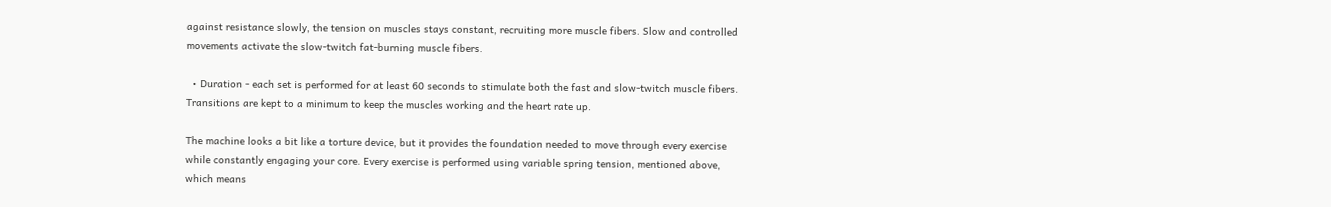against resistance slowly, the tension on muscles stays constant, recruiting more muscle fibers. Slow and controlled movements activate the slow-twitch fat-burning muscle fibers.

  • Duration - each set is performed for at least 60 seconds to stimulate both the fast and slow-twitch muscle fibers. Transitions are kept to a minimum to keep the muscles working and the heart rate up.

The machine looks a bit like a torture device, but it provides the foundation needed to move through every exercise while constantly engaging your core. Every exercise is performed using variable spring tension, mentioned above, which means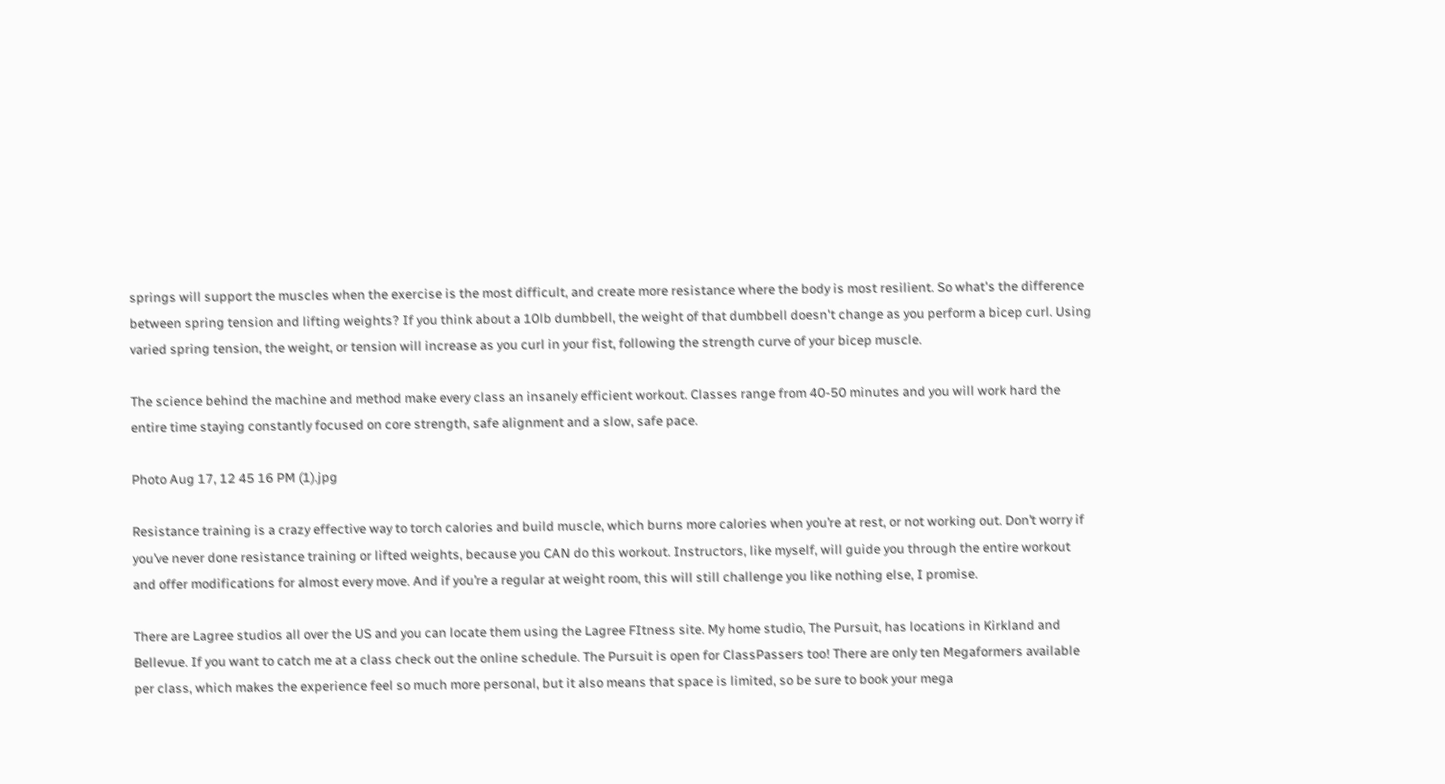springs will support the muscles when the exercise is the most difficult, and create more resistance where the body is most resilient. So what's the difference between spring tension and lifting weights? If you think about a 10lb dumbbell, the weight of that dumbbell doesn't change as you perform a bicep curl. Using varied spring tension, the weight, or tension will increase as you curl in your fist, following the strength curve of your bicep muscle.

The science behind the machine and method make every class an insanely efficient workout. Classes range from 40-50 minutes and you will work hard the entire time staying constantly focused on core strength, safe alignment and a slow, safe pace.

Photo Aug 17, 12 45 16 PM (1).jpg

Resistance training is a crazy effective way to torch calories and build muscle, which burns more calories when you’re at rest, or not working out. Don’t worry if you’ve never done resistance training or lifted weights, because you CAN do this workout. Instructors, like myself, will guide you through the entire workout and offer modifications for almost every move. And if you’re a regular at weight room, this will still challenge you like nothing else, I promise.

There are Lagree studios all over the US and you can locate them using the Lagree FItness site. My home studio, The Pursuit, has locations in Kirkland and Bellevue. If you want to catch me at a class check out the online schedule. The Pursuit is open for ClassPassers too! There are only ten Megaformers available per class, which makes the experience feel so much more personal, but it also means that space is limited, so be sure to book your mega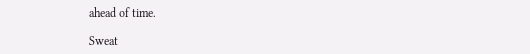ahead of time.

Sweat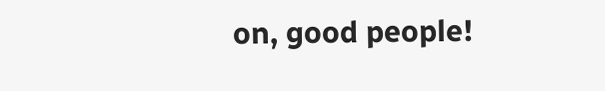on, good people!